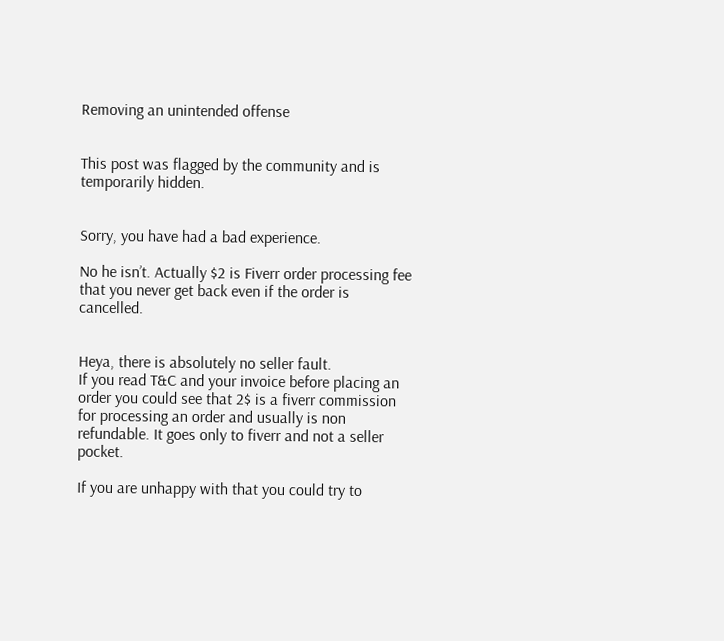Removing an unintended offense


This post was flagged by the community and is temporarily hidden.


Sorry, you have had a bad experience.

No he isn’t. Actually $2 is Fiverr order processing fee that you never get back even if the order is cancelled.


Heya, there is absolutely no seller fault.
If you read T&C and your invoice before placing an order you could see that 2$ is a fiverr commission for processing an order and usually is non refundable. It goes only to fiverr and not a seller pocket.

If you are unhappy with that you could try to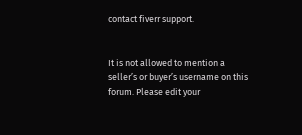contact fiverr support.


It is not allowed to mention a seller’s or buyer’s username on this forum. Please edit your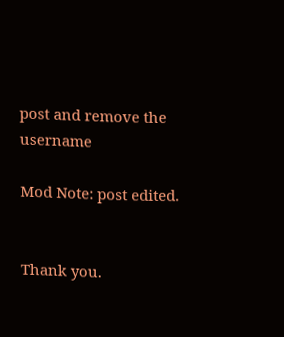post and remove the username

Mod Note: post edited.


Thank you.